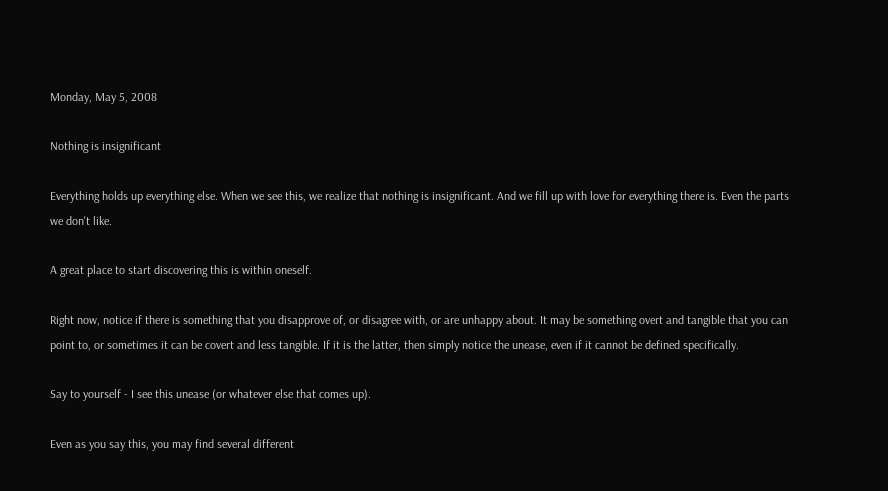Monday, May 5, 2008

Nothing is insignificant

Everything holds up everything else. When we see this, we realize that nothing is insignificant. And we fill up with love for everything there is. Even the parts we don't like.

A great place to start discovering this is within oneself.

Right now, notice if there is something that you disapprove of, or disagree with, or are unhappy about. It may be something overt and tangible that you can point to, or sometimes it can be covert and less tangible. If it is the latter, then simply notice the unease, even if it cannot be defined specifically.

Say to yourself - I see this unease (or whatever else that comes up).

Even as you say this, you may find several different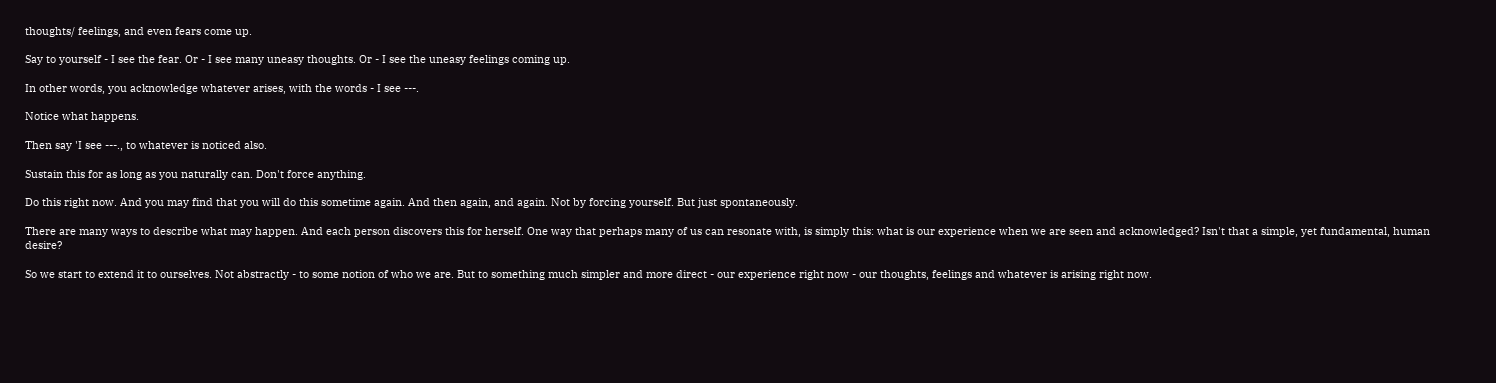thoughts/ feelings, and even fears come up.

Say to yourself - I see the fear. Or - I see many uneasy thoughts. Or - I see the uneasy feelings coming up.

In other words, you acknowledge whatever arises, with the words - I see ---.

Notice what happens.

Then say 'I see ---., to whatever is noticed also.

Sustain this for as long as you naturally can. Don't force anything.

Do this right now. And you may find that you will do this sometime again. And then again, and again. Not by forcing yourself. But just spontaneously.

There are many ways to describe what may happen. And each person discovers this for herself. One way that perhaps many of us can resonate with, is simply this: what is our experience when we are seen and acknowledged? Isn't that a simple, yet fundamental, human desire?

So we start to extend it to ourselves. Not abstractly - to some notion of who we are. But to something much simpler and more direct - our experience right now - our thoughts, feelings and whatever is arising right now.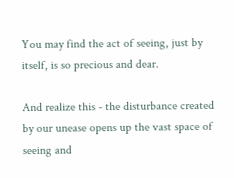You may find the act of seeing, just by itself, is so precious and dear.

And realize this - the disturbance created by our unease opens up the vast space of seeing and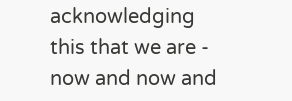acknowledging this that we are - now and now and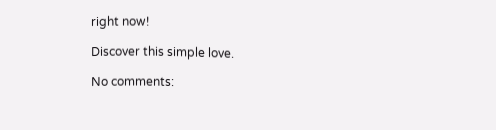right now!

Discover this simple love.

No comments: